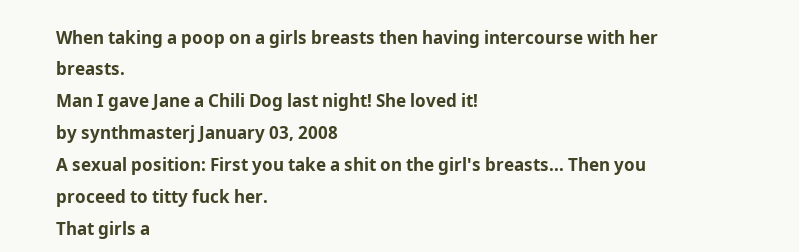When taking a poop on a girls breasts then having intercourse with her breasts.
Man I gave Jane a Chili Dog last night! She loved it!
by synthmasterj January 03, 2008
A sexual position: First you take a shit on the girl's breasts... Then you proceed to titty fuck her.
That girls a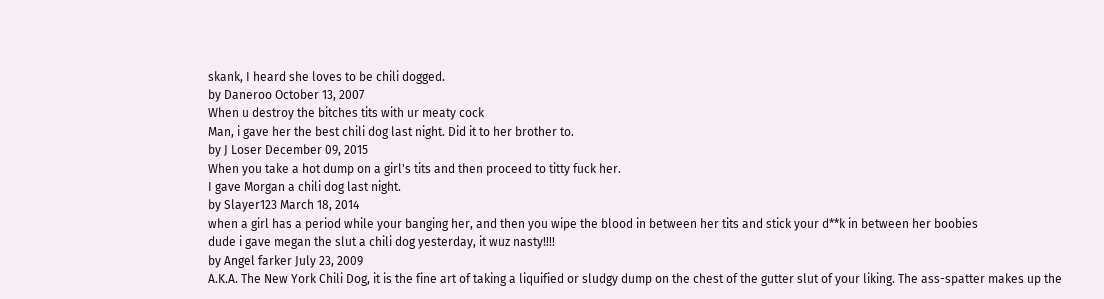skank, I heard she loves to be chili dogged.
by Daneroo October 13, 2007
When u destroy the bitches tits with ur meaty cock
Man, i gave her the best chili dog last night. Did it to her brother to.
by J Loser December 09, 2015
When you take a hot dump on a girl's tits and then proceed to titty fuck her.
I gave Morgan a chili dog last night.
by Slayer123 March 18, 2014
when a girl has a period while your banging her, and then you wipe the blood in between her tits and stick your d**k in between her boobies
dude i gave megan the slut a chili dog yesterday, it wuz nasty!!!!
by Angel farker July 23, 2009
A.K.A. The New York Chili Dog, it is the fine art of taking a liquified or sludgy dump on the chest of the gutter slut of your liking. The ass-spatter makes up the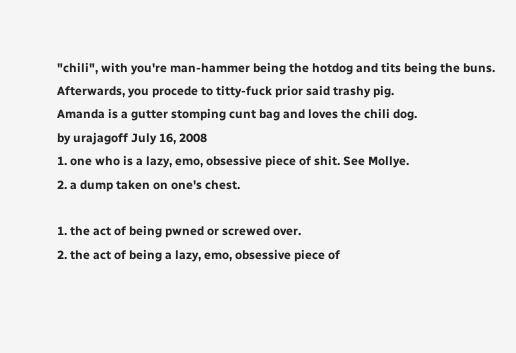"chili", with you're man-hammer being the hotdog and tits being the buns. Afterwards, you procede to titty-fuck prior said trashy pig.
Amanda is a gutter stomping cunt bag and loves the chili dog.
by urajagoff July 16, 2008
1. one who is a lazy, emo, obsessive piece of shit. See Mollye.
2. a dump taken on one's chest.

1. the act of being pwned or screwed over.
2. the act of being a lazy, emo, obsessive piece of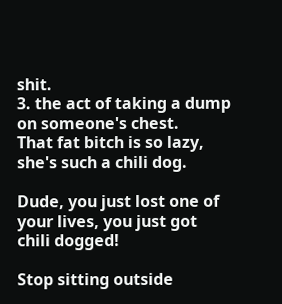shit.
3. the act of taking a dump on someone's chest.
That fat bitch is so lazy, she's such a chili dog.

Dude, you just lost one of your lives, you just got chili dogged!

Stop sitting outside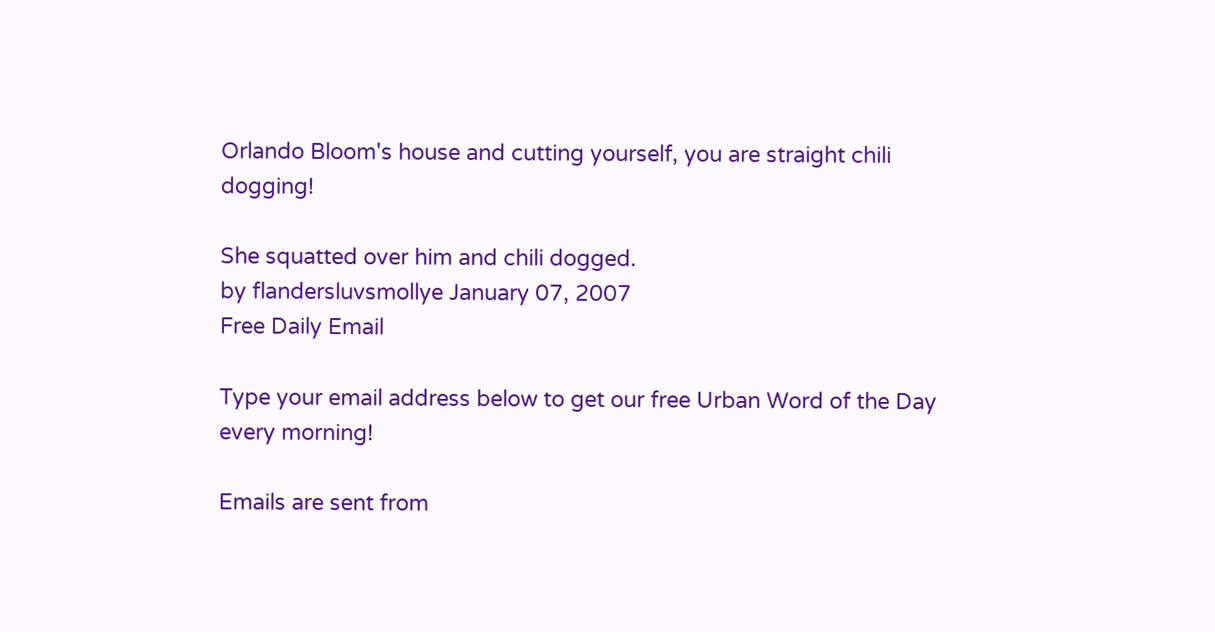Orlando Bloom's house and cutting yourself, you are straight chili dogging!

She squatted over him and chili dogged.
by flandersluvsmollye January 07, 2007
Free Daily Email

Type your email address below to get our free Urban Word of the Day every morning!

Emails are sent from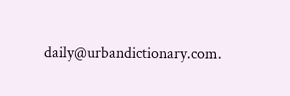daily@urbandictionary.com.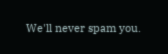We'll never spam you.